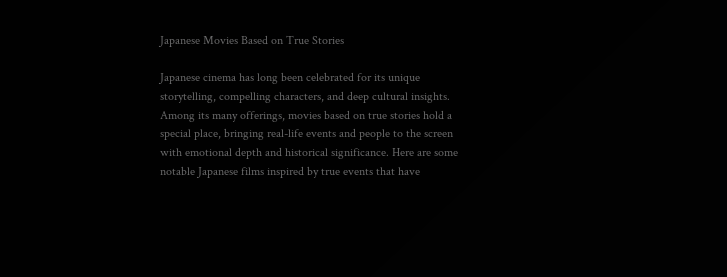Japanese Movies Based on True Stories

Japanese cinema has long been celebrated for its unique storytelling, compelling characters, and deep cultural insights. Among its many offerings, movies based on true stories hold a special place, bringing real-life events and people to the screen with emotional depth and historical significance. Here are some notable Japanese films inspired by true events that have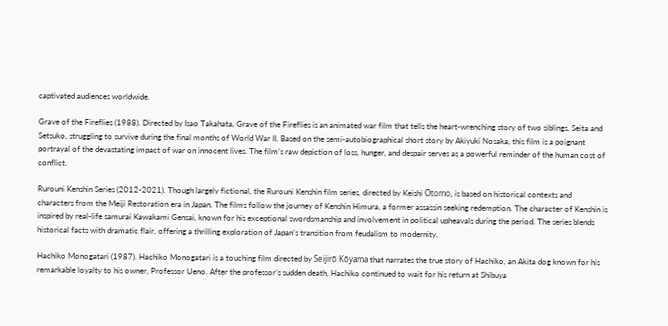captivated audiences worldwide.

Grave of the Fireflies (1988). Directed by Isao Takahata, Grave of the Fireflies is an animated war film that tells the heart-wrenching story of two siblings, Seita and Setsuko, struggling to survive during the final months of World War II. Based on the semi-autobiographical short story by Akiyuki Nosaka, this film is a poignant portrayal of the devastating impact of war on innocent lives. The film’s raw depiction of loss, hunger, and despair serves as a powerful reminder of the human cost of conflict.

Rurouni Kenshin Series (2012-2021). Though largely fictional, the Rurouni Kenshin film series, directed by Keishi Ōtomo, is based on historical contexts and characters from the Meiji Restoration era in Japan. The films follow the journey of Kenshin Himura, a former assassin seeking redemption. The character of Kenshin is inspired by real-life samurai Kawakami Gensai, known for his exceptional swordsmanship and involvement in political upheavals during the period. The series blends historical facts with dramatic flair, offering a thrilling exploration of Japan’s transition from feudalism to modernity.

Hachiko Monogatari (1987). Hachiko Monogatari is a touching film directed by Seijirō Kōyama that narrates the true story of Hachiko, an Akita dog known for his remarkable loyalty to his owner, Professor Ueno. After the professor’s sudden death, Hachiko continued to wait for his return at Shibuya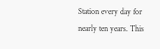Station every day for nearly ten years. This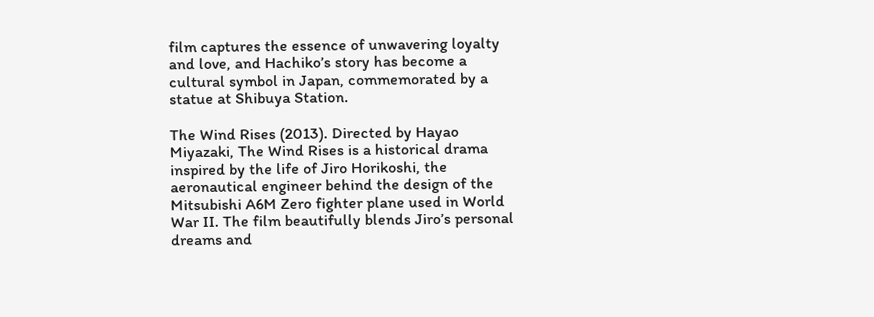film captures the essence of unwavering loyalty and love, and Hachiko’s story has become a cultural symbol in Japan, commemorated by a statue at Shibuya Station.

The Wind Rises (2013). Directed by Hayao Miyazaki, The Wind Rises is a historical drama inspired by the life of Jiro Horikoshi, the aeronautical engineer behind the design of the Mitsubishi A6M Zero fighter plane used in World War II. The film beautifully blends Jiro’s personal dreams and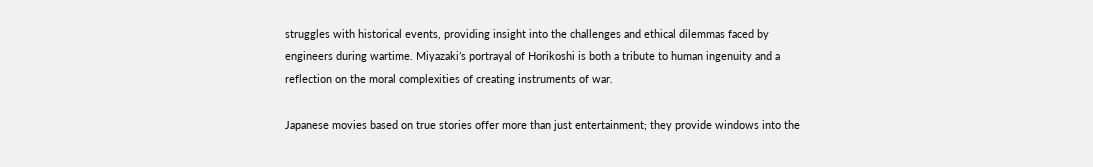struggles with historical events, providing insight into the challenges and ethical dilemmas faced by engineers during wartime. Miyazaki’s portrayal of Horikoshi is both a tribute to human ingenuity and a reflection on the moral complexities of creating instruments of war.

Japanese movies based on true stories offer more than just entertainment; they provide windows into the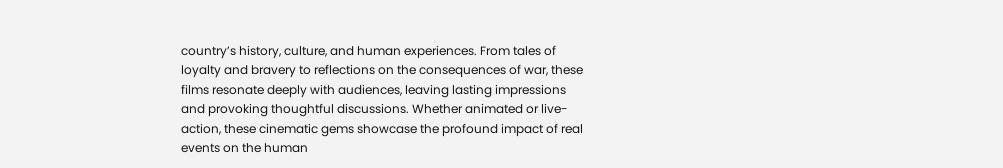country’s history, culture, and human experiences. From tales of loyalty and bravery to reflections on the consequences of war, these films resonate deeply with audiences, leaving lasting impressions and provoking thoughtful discussions. Whether animated or live-action, these cinematic gems showcase the profound impact of real events on the human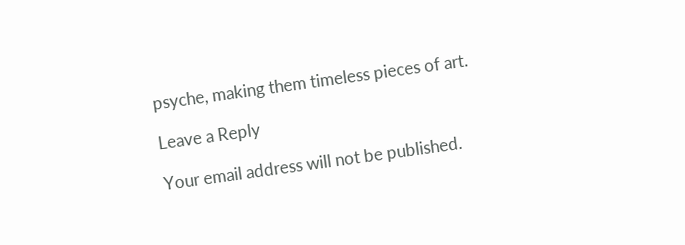psyche, making them timeless pieces of art.

Leave a Reply

Your email address will not be published.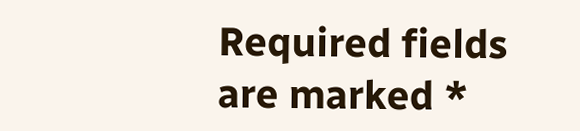Required fields are marked *